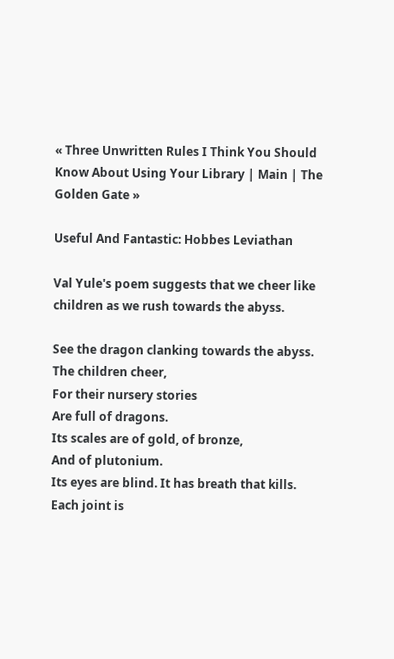« Three Unwritten Rules I Think You Should Know About Using Your Library | Main | The Golden Gate »

Useful And Fantastic: Hobbes Leviathan

Val Yule's poem suggests that we cheer like children as we rush towards the abyss.

See the dragon clanking towards the abyss.
The children cheer,
For their nursery stories
Are full of dragons.
Its scales are of gold, of bronze,
And of plutonium.
Its eyes are blind. It has breath that kills.
Each joint is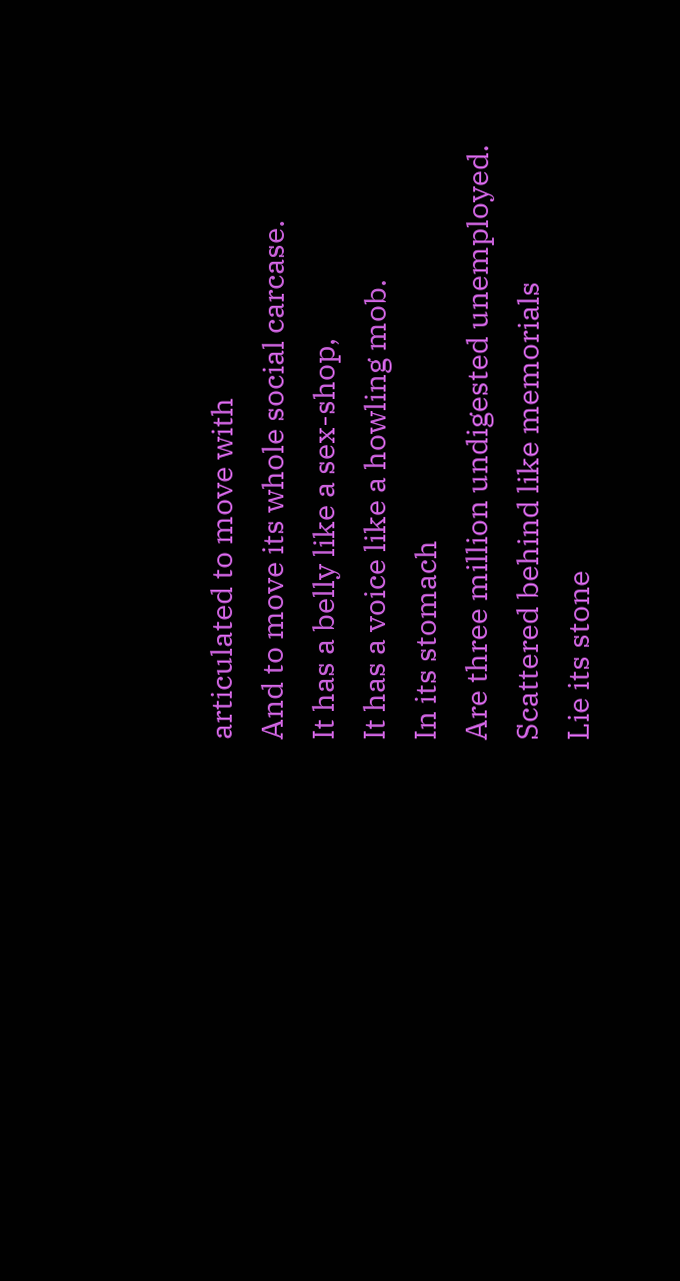articulated to move with
And to move its whole social carcase.
It has a belly like a sex-shop,
It has a voice like a howling mob.
In its stomach
Are three million undigested unemployed.
Scattered behind like memorials
Lie its stone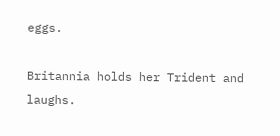eggs.

Britannia holds her Trident and laughs.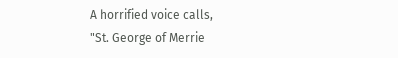A horrified voice calls,
"St. George of Merrie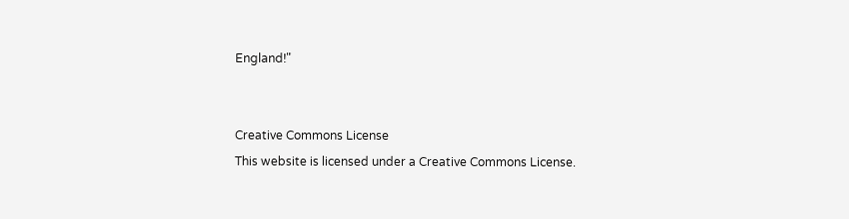England!"


Creative Commons License
This website is licensed under a Creative Commons License.